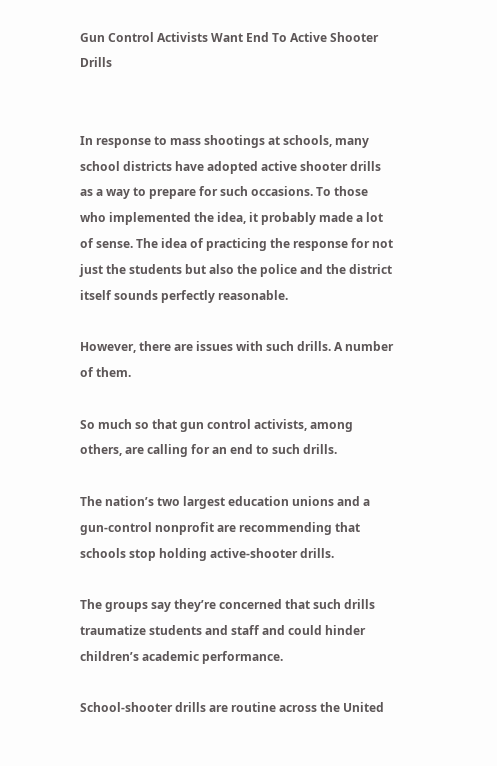Gun Control Activists Want End To Active Shooter Drills


In response to mass shootings at schools, many school districts have adopted active shooter drills as a way to prepare for such occasions. To those who implemented the idea, it probably made a lot of sense. The idea of practicing the response for not just the students but also the police and the district itself sounds perfectly reasonable.

However, there are issues with such drills. A number of them.

So much so that gun control activists, among others, are calling for an end to such drills.

The nation’s two largest education unions and a gun-control nonprofit are recommending that schools stop holding active-shooter drills.

The groups say they’re concerned that such drills traumatize students and staff and could hinder children’s academic performance.

School-shooter drills are routine across the United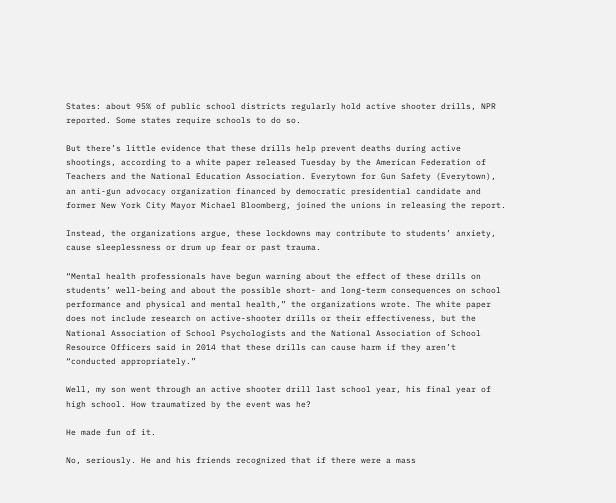States: about 95% of public school districts regularly hold active shooter drills, NPR reported. Some states require schools to do so.

But there’s little evidence that these drills help prevent deaths during active shootings, according to a white paper released Tuesday by the American Federation of Teachers and the National Education Association. Everytown for Gun Safety (Everytown), an anti-gun advocacy organization financed by democratic presidential candidate and former New York City Mayor Michael Bloomberg, joined the unions in releasing the report.

Instead, the organizations argue, these lockdowns may contribute to students’ anxiety, cause sleeplessness or drum up fear or past trauma.

“Mental health professionals have begun warning about the effect of these drills on students’ well-being and about the possible short- and long-term consequences on school performance and physical and mental health,” the organizations wrote. The white paper does not include research on active-shooter drills or their effectiveness, but the National Association of School Psychologists and the National Association of School Resource Officers said in 2014 that these drills can cause harm if they aren’t “conducted appropriately.”

Well, my son went through an active shooter drill last school year, his final year of high school. How traumatized by the event was he?

He made fun of it.

No, seriously. He and his friends recognized that if there were a mass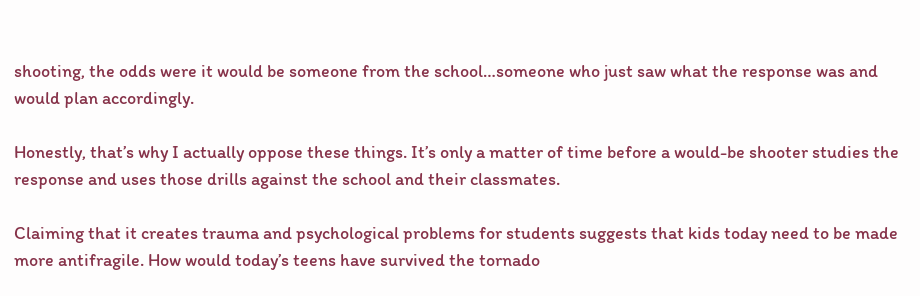shooting, the odds were it would be someone from the school…someone who just saw what the response was and would plan accordingly.

Honestly, that’s why I actually oppose these things. It’s only a matter of time before a would-be shooter studies the response and uses those drills against the school and their classmates.

Claiming that it creates trauma and psychological problems for students suggests that kids today need to be made more antifragile. How would today’s teens have survived the tornado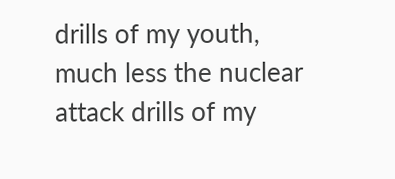drills of my youth, much less the nuclear attack drills of my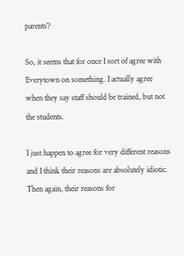parents’?

So, it seems that for once I sort of agree with Everytown on something. I actually agree when they say staff should be trained, but not the students.

I just happen to agree for very different reasons and I think their reasons are absolutely idiotic. Then again, their reasons for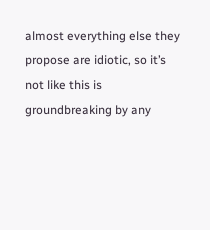almost everything else they propose are idiotic, so it’s not like this is groundbreaking by any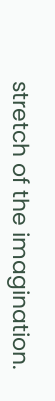stretch of the imagination.